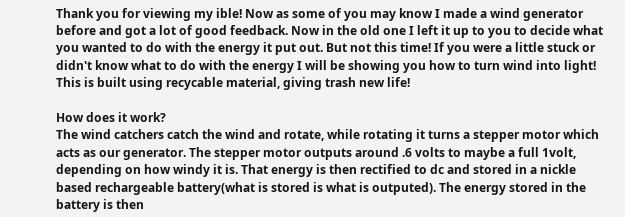Thank you for viewing my ible! Now as some of you may know I made a wind generator before and got a lot of good feedback. Now in the old one I left it up to you to decide what you wanted to do with the energy it put out. But not this time! If you were a little stuck or didn't know what to do with the energy I will be showing you how to turn wind into light! This is built using recycable material, giving trash new life!

How does it work?
The wind catchers catch the wind and rotate, while rotating it turns a stepper motor which acts as our generator. The stepper motor outputs around .6 volts to maybe a full 1volt, depending on how windy it is. That energy is then rectified to dc and stored in a nickle based rechargeable battery(what is stored is what is outputed). The energy stored in the battery is then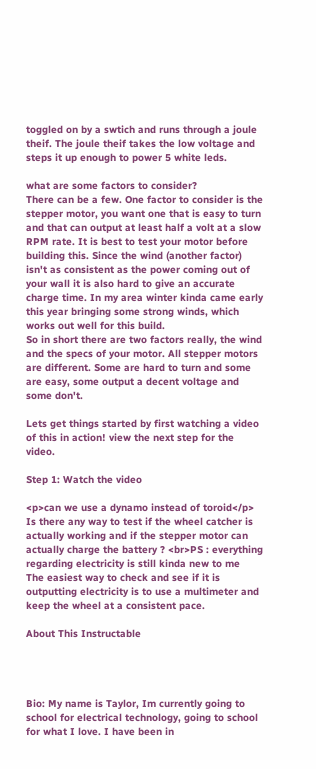toggled on by a swtich and runs through a joule theif. The joule theif takes the low voltage and steps it up enough to power 5 white leds.

what are some factors to consider?
There can be a few. One factor to consider is the stepper motor, you want one that is easy to turn and that can output at least half a volt at a slow RPM rate. It is best to test your motor before building this. Since the wind (another factor) isn't as consistent as the power coming out of your wall it is also hard to give an accurate charge time. In my area winter kinda came early this year bringing some strong winds, which works out well for this build.
So in short there are two factors really, the wind and the specs of your motor. All stepper motors are different. Some are hard to turn and some are easy, some output a decent voltage and some don't.

Lets get things started by first watching a video of this in action! view the next step for the video.

Step 1: Watch the video

<p>can we use a dynamo instead of toroid</p>
Is there any way to test if the wheel catcher is actually working and if the stepper motor can actually charge the battery ? <br>PS : everything regarding electricity is still kinda new to me
The easiest way to check and see if it is outputting electricity is to use a multimeter and keep the wheel at a consistent pace.

About This Instructable




Bio: My name is Taylor, Im currently going to school for electrical technology, going to school for what I love. I have been in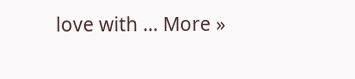love with ... More »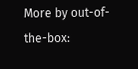More by out-of-the-box: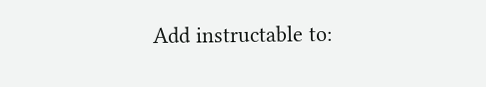Add instructable to: